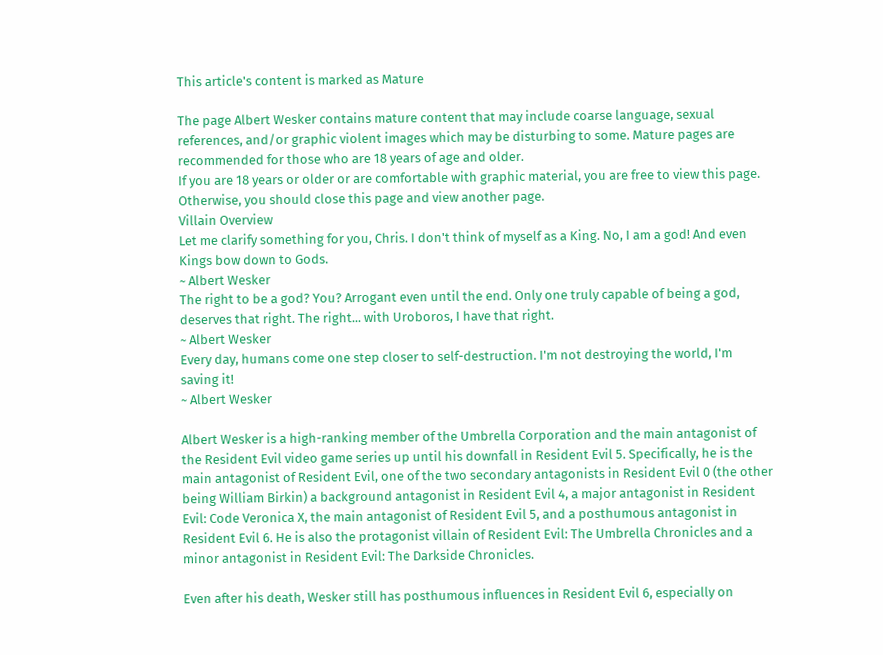This article's content is marked as Mature

The page Albert Wesker contains mature content that may include coarse language, sexual references, and/or graphic violent images which may be disturbing to some. Mature pages are recommended for those who are 18 years of age and older.
If you are 18 years or older or are comfortable with graphic material, you are free to view this page. Otherwise, you should close this page and view another page.
Villain Overview
Let me clarify something for you, Chris. I don't think of myself as a King. No, I am a god! And even Kings bow down to Gods.
~ Albert Wesker
The right to be a god? You? Arrogant even until the end. Only one truly capable of being a god, deserves that right. The right... with Uroboros, I have that right.
~ Albert Wesker
Every day, humans come one step closer to self-destruction. I'm not destroying the world, I'm saving it!
~ Albert Wesker

Albert Wesker is a high-ranking member of the Umbrella Corporation and the main antagonist of the Resident Evil video game series up until his downfall in Resident Evil 5. Specifically, he is the main antagonist of Resident Evil, one of the two secondary antagonists in Resident Evil 0 (the other being William Birkin) a background antagonist in Resident Evil 4, a major antagonist in Resident Evil: Code Veronica X, the main antagonist of Resident Evil 5, and a posthumous antagonist in Resident Evil 6. He is also the protagonist villain of Resident Evil: The Umbrella Chronicles and a minor antagonist in Resident Evil: The Darkside Chronicles.

Even after his death, Wesker still has posthumous influences in Resident Evil 6, especially on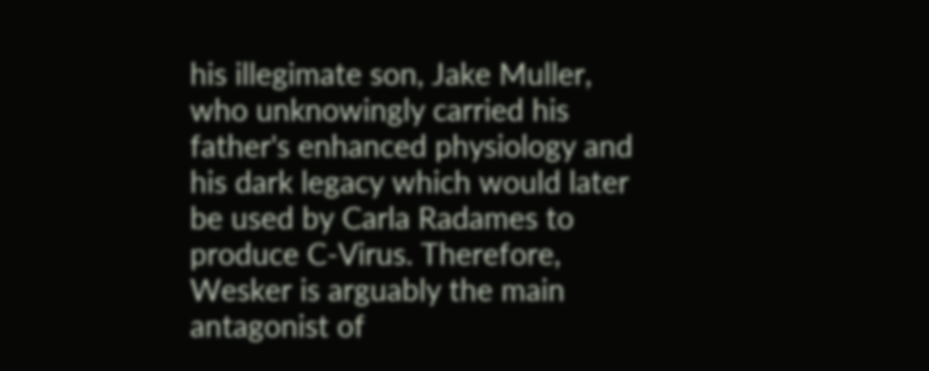his illegimate son, Jake Muller, who unknowingly carried his father's enhanced physiology and his dark legacy which would later be used by Carla Radames to produce C-Virus. Therefore, Wesker is arguably the main antagonist of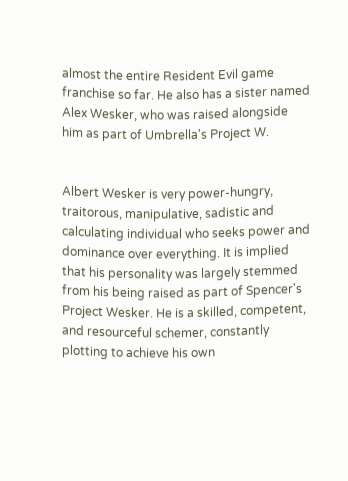almost the entire Resident Evil game franchise so far. He also has a sister named Alex Wesker, who was raised alongside him as part of Umbrella's Project W.


Albert Wesker is very power-hungry, traitorous, manipulative, sadistic and calculating individual who seeks power and dominance over everything. It is implied that his personality was largely stemmed from his being raised as part of Spencer's Project Wesker. He is a skilled, competent, and resourceful schemer, constantly plotting to achieve his own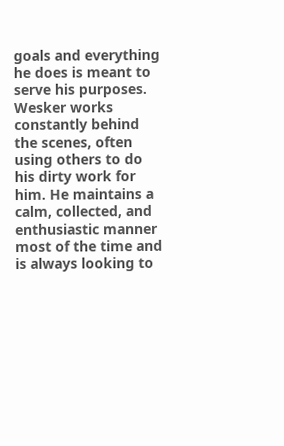goals and everything he does is meant to serve his purposes. Wesker works constantly behind the scenes, often using others to do his dirty work for him. He maintains a calm, collected, and enthusiastic manner most of the time and is always looking to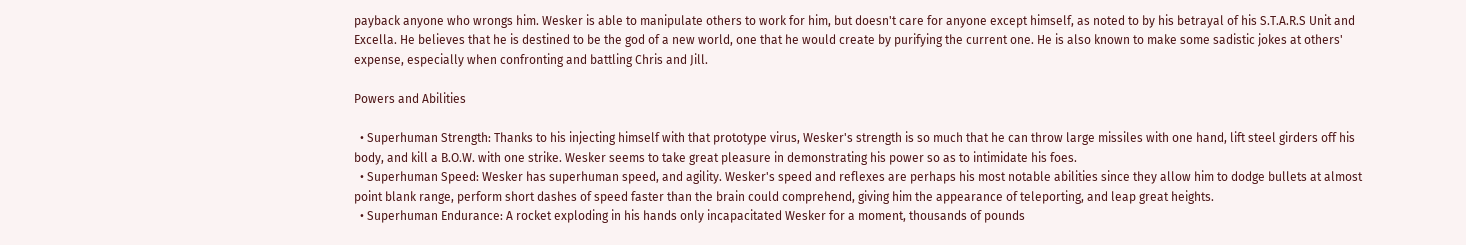payback anyone who wrongs him. Wesker is able to manipulate others to work for him, but doesn't care for anyone except himself, as noted to by his betrayal of his S.T.A.R.S Unit and Excella. He believes that he is destined to be the god of a new world, one that he would create by purifying the current one. He is also known to make some sadistic jokes at others' expense, especially when confronting and battling Chris and Jill.

Powers and Abilities

  • Superhuman Strength: Thanks to his injecting himself with that prototype virus, Wesker's strength is so much that he can throw large missiles with one hand, lift steel girders off his body, and kill a B.O.W. with one strike. Wesker seems to take great pleasure in demonstrating his power so as to intimidate his foes.
  • Superhuman Speed: Wesker has superhuman speed, and agility. Wesker's speed and reflexes are perhaps his most notable abilities since they allow him to dodge bullets at almost point blank range, perform short dashes of speed faster than the brain could comprehend, giving him the appearance of teleporting, and leap great heights.
  • Superhuman Endurance: A rocket exploding in his hands only incapacitated Wesker for a moment, thousands of pounds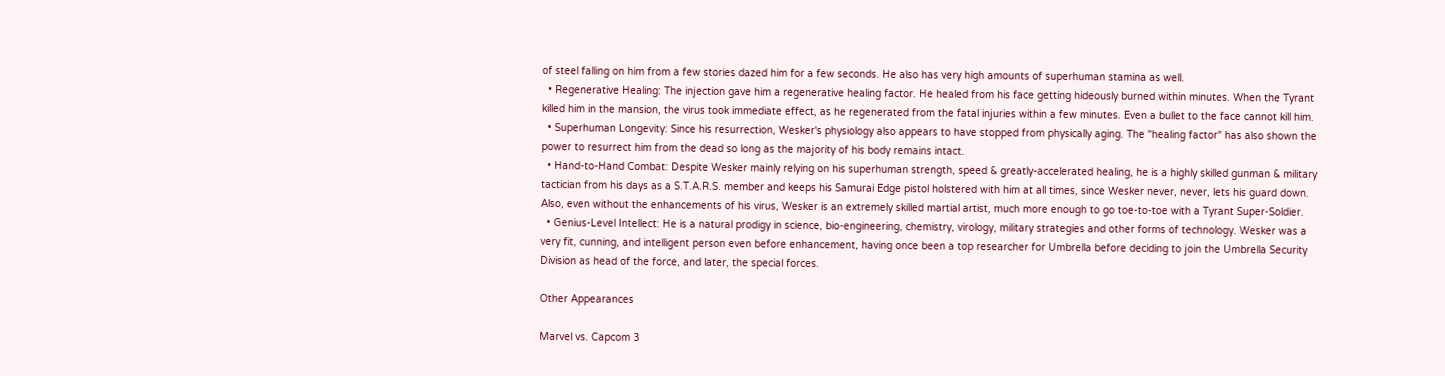of steel falling on him from a few stories dazed him for a few seconds. He also has very high amounts of superhuman stamina as well.
  • Regenerative Healing: The injection gave him a regenerative healing factor. He healed from his face getting hideously burned within minutes. When the Tyrant killed him in the mansion, the virus took immediate effect, as he regenerated from the fatal injuries within a few minutes. Even a bullet to the face cannot kill him.
  • Superhuman Longevity: Since his resurrection, Wesker's physiology also appears to have stopped from physically aging. The "healing factor" has also shown the power to resurrect him from the dead so long as the majority of his body remains intact.
  • Hand-to-Hand Combat: Despite Wesker mainly relying on his superhuman strength, speed & greatly-accelerated healing, he is a highly skilled gunman & military tactician from his days as a S.T.A.R.S. member and keeps his Samurai Edge pistol holstered with him at all times, since Wesker never, never, lets his guard down. Also, even without the enhancements of his virus, Wesker is an extremely skilled martial artist, much more enough to go toe-to-toe with a Tyrant Super-Soldier.
  • Genius-Level Intellect: He is a natural prodigy in science, bio-engineering, chemistry, virology, military strategies and other forms of technology. Wesker was a very fit, cunning, and intelligent person even before enhancement, having once been a top researcher for Umbrella before deciding to join the Umbrella Security Division as head of the force, and later, the special forces.

Other Appearances

Marvel vs. Capcom 3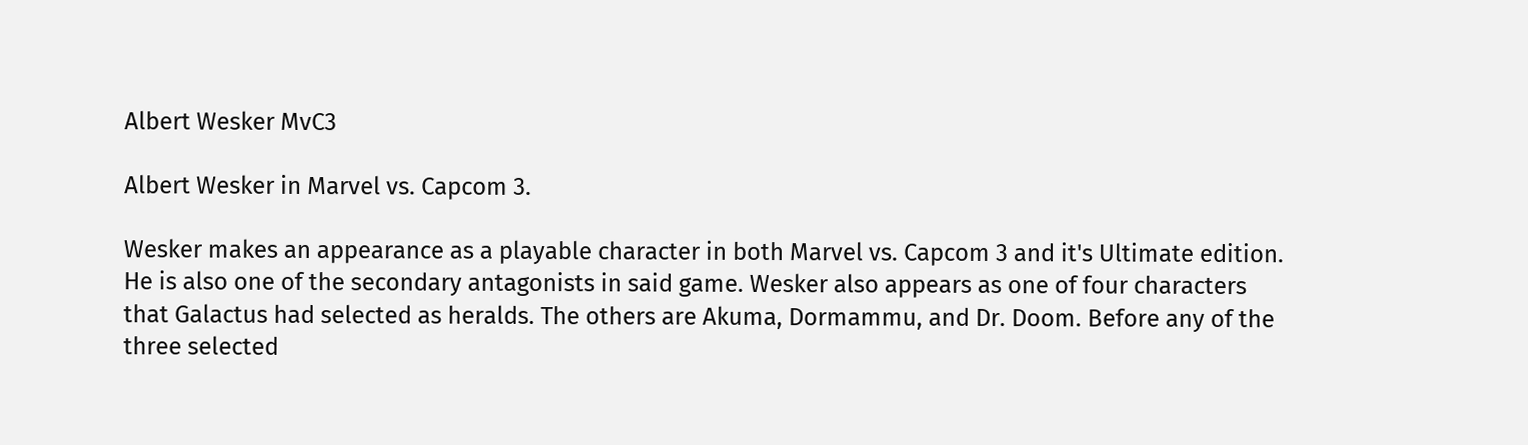Albert Wesker MvC3

Albert Wesker in Marvel vs. Capcom 3.

Wesker makes an appearance as a playable character in both Marvel vs. Capcom 3 and it's Ultimate edition. He is also one of the secondary antagonists in said game. Wesker also appears as one of four characters that Galactus had selected as heralds. The others are Akuma, Dormammu, and Dr. Doom. Before any of the three selected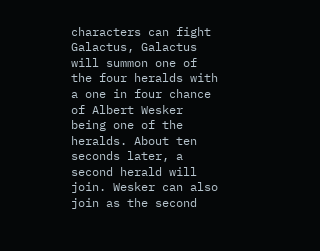characters can fight Galactus, Galactus will summon one of the four heralds with a one in four chance of Albert Wesker being one of the heralds. About ten seconds later, a second herald will join. Wesker can also join as the second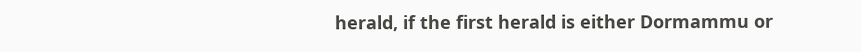herald, if the first herald is either Dormammu or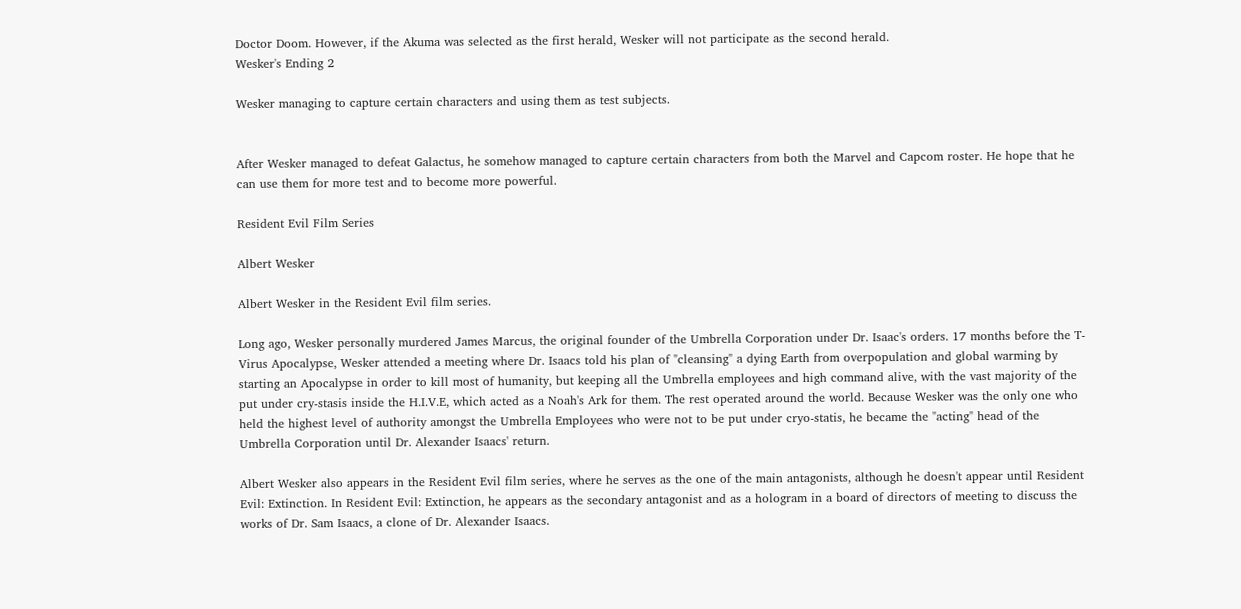Doctor Doom. However, if the Akuma was selected as the first herald, Wesker will not participate as the second herald.
Wesker's Ending 2

Wesker managing to capture certain characters and using them as test subjects.


After Wesker managed to defeat Galactus, he somehow managed to capture certain characters from both the Marvel and Capcom roster. He hope that he can use them for more test and to become more powerful.

Resident Evil Film Series

Albert Wesker

Albert Wesker in the Resident Evil film series.

Long ago, Wesker personally murdered James Marcus, the original founder of the Umbrella Corporation under Dr. Isaac's orders. 17 months before the T-Virus Apocalypse, Wesker attended a meeting where Dr. Isaacs told his plan of "cleansing" a dying Earth from overpopulation and global warming by starting an Apocalypse in order to kill most of humanity, but keeping all the Umbrella employees and high command alive, with the vast majority of the put under cry-stasis inside the H.I.V.E, which acted as a Noah's Ark for them. The rest operated around the world. Because Wesker was the only one who held the highest level of authority amongst the Umbrella Employees who were not to be put under cryo-statis, he became the "acting" head of the Umbrella Corporation until Dr. Alexander Isaacs' return.

Albert Wesker also appears in the Resident Evil film series, where he serves as the one of the main antagonists, although he doesn't appear until Resident Evil: Extinction. In Resident Evil: Extinction, he appears as the secondary antagonist and as a hologram in a board of directors of meeting to discuss the works of Dr. Sam Isaacs, a clone of Dr. Alexander Isaacs.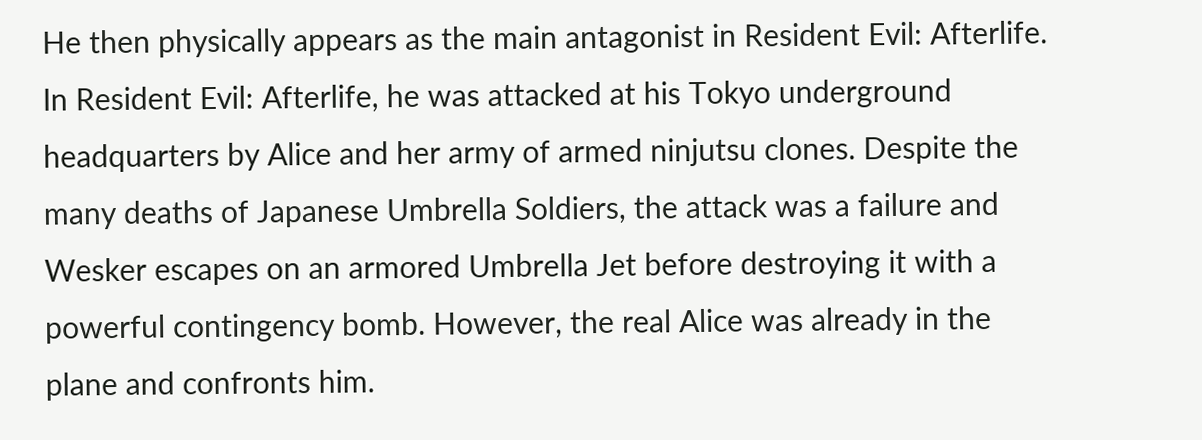He then physically appears as the main antagonist in Resident Evil: Afterlife. In Resident Evil: Afterlife, he was attacked at his Tokyo underground headquarters by Alice and her army of armed ninjutsu clones. Despite the many deaths of Japanese Umbrella Soldiers, the attack was a failure and Wesker escapes on an armored Umbrella Jet before destroying it with a powerful contingency bomb. However, the real Alice was already in the plane and confronts him.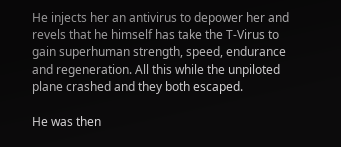He injects her an antivirus to depower her and revels that he himself has take the T-Virus to gain superhuman strength, speed, endurance and regeneration. All this while the unpiloted plane crashed and they both escaped.

He was then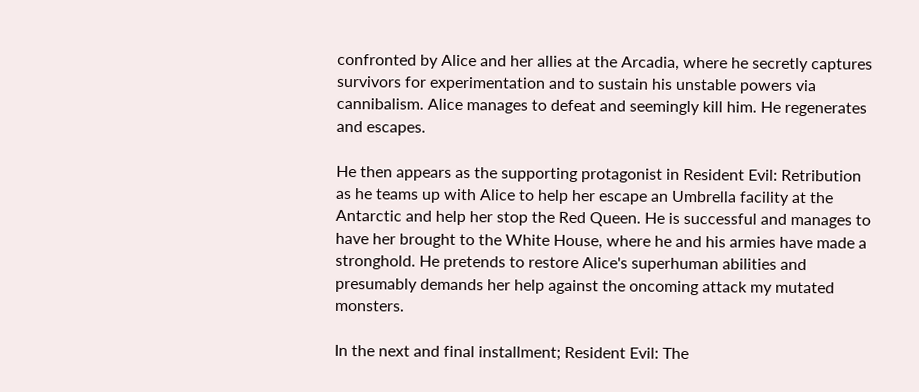confronted by Alice and her allies at the Arcadia, where he secretly captures survivors for experimentation and to sustain his unstable powers via cannibalism. Alice manages to defeat and seemingly kill him. He regenerates and escapes.

He then appears as the supporting protagonist in Resident Evil: Retribution as he teams up with Alice to help her escape an Umbrella facility at the Antarctic and help her stop the Red Queen. He is successful and manages to have her brought to the White House, where he and his armies have made a stronghold. He pretends to restore Alice's superhuman abilities and presumably demands her help against the oncoming attack my mutated monsters.

In the next and final installment; Resident Evil: The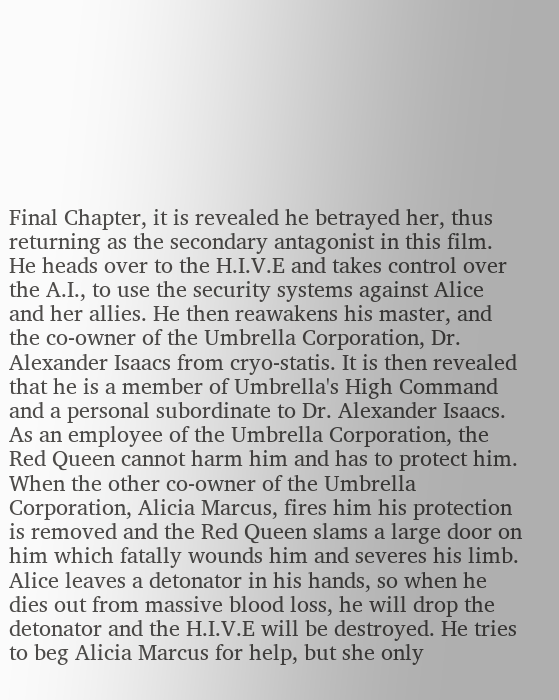Final Chapter, it is revealed he betrayed her, thus returning as the secondary antagonist in this film. He heads over to the H.I.V.E and takes control over the A.I., to use the security systems against Alice and her allies. He then reawakens his master, and the co-owner of the Umbrella Corporation, Dr. Alexander Isaacs from cryo-statis. It is then revealed that he is a member of Umbrella's High Command and a personal subordinate to Dr. Alexander Isaacs. As an employee of the Umbrella Corporation, the Red Queen cannot harm him and has to protect him. When the other co-owner of the Umbrella Corporation, Alicia Marcus, fires him his protection is removed and the Red Queen slams a large door on him which fatally wounds him and severes his limb. Alice leaves a detonator in his hands, so when he dies out from massive blood loss, he will drop the detonator and the H.I.V.E will be destroyed. He tries to beg Alicia Marcus for help, but she only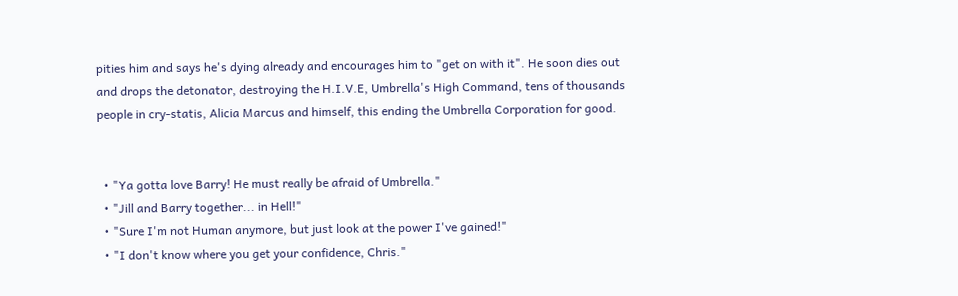pities him and says he's dying already and encourages him to "get on with it". He soon dies out and drops the detonator, destroying the H.I.V.E, Umbrella's High Command, tens of thousands people in cry-statis, Alicia Marcus and himself, this ending the Umbrella Corporation for good.


  • "Ya gotta love Barry! He must really be afraid of Umbrella."
  • "Jill and Barry together... in Hell!"
  • "Sure I'm not Human anymore, but just look at the power I've gained!"
  • "I don't know where you get your confidence, Chris."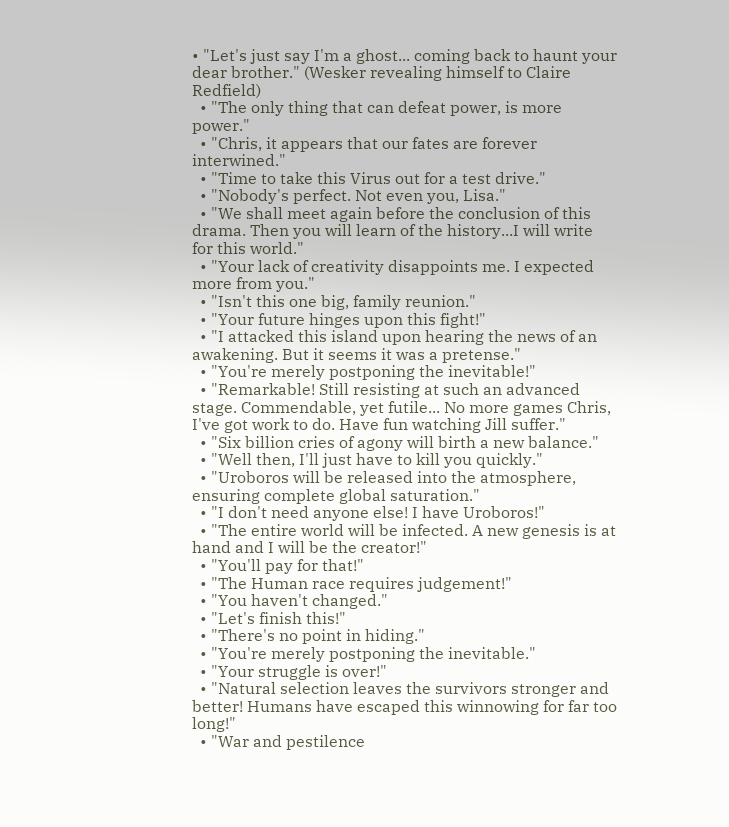• "Let's just say I'm a ghost... coming back to haunt your dear brother." (Wesker revealing himself to Claire Redfield)
  • "The only thing that can defeat power, is more power."
  • "Chris, it appears that our fates are forever interwined."
  • "Time to take this Virus out for a test drive."
  • "Nobody's perfect. Not even you, Lisa."
  • "We shall meet again before the conclusion of this drama. Then you will learn of the history...I will write for this world."
  • "Your lack of creativity disappoints me. I expected more from you."
  • "Isn't this one big, family reunion."
  • "Your future hinges upon this fight!"
  • "I attacked this island upon hearing the news of an awakening. But it seems it was a pretense."
  • "You're merely postponing the inevitable!"
  • "Remarkable! Still resisting at such an advanced stage. Commendable, yet futile... No more games Chris, I've got work to do. Have fun watching Jill suffer."
  • "Six billion cries of agony will birth a new balance."
  • "Well then, I'll just have to kill you quickly."
  • "Uroboros will be released into the atmosphere, ensuring complete global saturation."
  • "I don't need anyone else! I have Uroboros!"
  • "The entire world will be infected. A new genesis is at hand and I will be the creator!"
  • "You'll pay for that!"
  • "The Human race requires judgement!"
  • "You haven't changed."
  • "Let's finish this!"
  • "There's no point in hiding."
  • "You're merely postponing the inevitable."
  • "Your struggle is over!"
  • "Natural selection leaves the survivors stronger and better! Humans have escaped this winnowing for far too long!"
  • "War and pestilence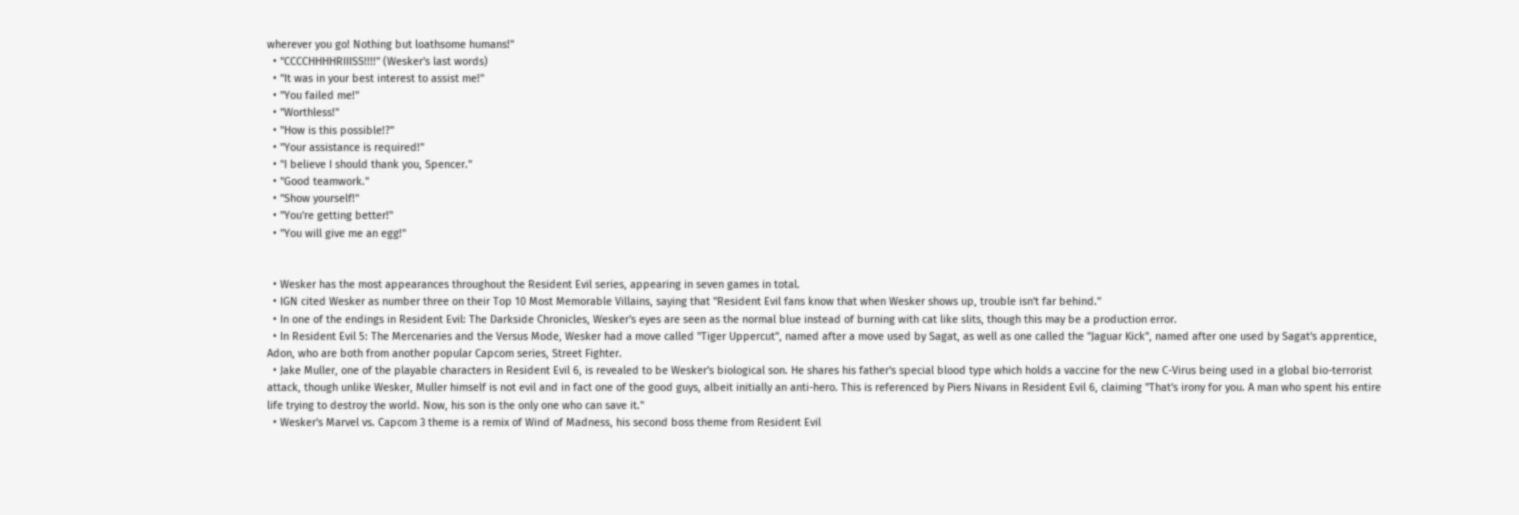wherever you go! Nothing but loathsome humans!"
  • "CCCCHHHHRIIISS!!!!" (Wesker's last words)
  • "It was in your best interest to assist me!"
  • "You failed me!"
  • "Worthless!"
  • "How is this possible!?"
  • "Your assistance is required!"
  • "I believe I should thank you, Spencer."
  • "Good teamwork."
  • "Show yourself!"
  • "You're getting better!"
  • "You will give me an egg!"


  • Wesker has the most appearances throughout the Resident Evil series, appearing in seven games in total.
  • IGN cited Wesker as number three on their Top 10 Most Memorable Villains, saying that "Resident Evil fans know that when Wesker shows up, trouble isn't far behind."
  • In one of the endings in Resident Evil: The Darkside Chronicles, Wesker's eyes are seen as the normal blue instead of burning with cat like slits, though this may be a production error.
  • In Resident Evil 5: The Mercenaries and the Versus Mode, Wesker had a move called "Tiger Uppercut", named after a move used by Sagat, as well as one called the "Jaguar Kick", named after one used by Sagat's apprentice, Adon, who are both from another popular Capcom series, Street Fighter.
  • Jake Muller, one of the playable characters in Resident Evil 6, is revealed to be Wesker's biological son. He shares his father's special blood type which holds a vaccine for the new C-Virus being used in a global bio-terrorist attack, though unlike Wesker, Muller himself is not evil and in fact one of the good guys, albeit initially an anti-hero. This is referenced by Piers Nivans in Resident Evil 6, claiming "That's irony for you. A man who spent his entire life trying to destroy the world. Now, his son is the only one who can save it."
  • Wesker's Marvel vs. Capcom 3 theme is a remix of Wind of Madness, his second boss theme from Resident Evil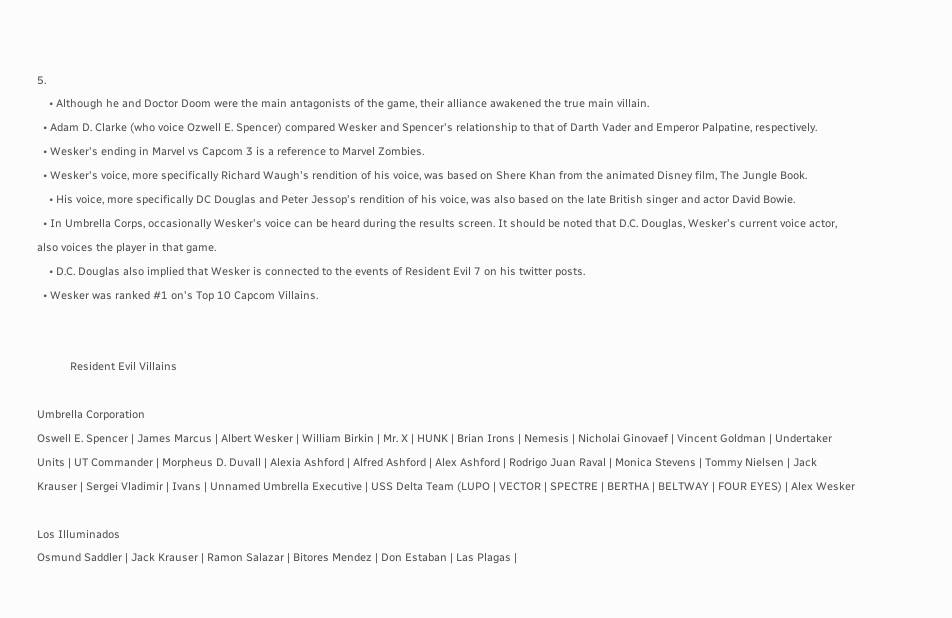5.
    • Although he and Doctor Doom were the main antagonists of the game, their alliance awakened the true main villain.
  • Adam D. Clarke (who voice Ozwell E. Spencer) compared Wesker and Spencer's relationship to that of Darth Vader and Emperor Palpatine, respectively.
  • Wesker's ending in Marvel vs Capcom 3 is a reference to Marvel Zombies.
  • Wesker's voice, more specifically Richard Waugh's rendition of his voice, was based on Shere Khan from the animated Disney film, The Jungle Book.
    • His voice, more specifically DC Douglas and Peter Jessop's rendition of his voice, was also based on the late British singer and actor David Bowie.
  • In Umbrella Corps, occasionally Wesker's voice can be heard during the results screen. It should be noted that D.C. Douglas, Wesker's current voice actor, also voices the player in that game.
    • D.C. Douglas also implied that Wesker is connected to the events of Resident Evil 7 on his twitter posts.
  • Wesker was ranked #1 on's Top 10 Capcom Villains.


           Resident Evil Villains

Umbrella Corporation
Oswell E. Spencer | James Marcus | Albert Wesker | William Birkin | Mr. X | HUNK | Brian Irons | Nemesis | Nicholai Ginovaef | Vincent Goldman | Undertaker Units | UT Commander | Morpheus D. Duvall | Alexia Ashford | Alfred Ashford | Alex Ashford | Rodrigo Juan Raval | Monica Stevens | Tommy Nielsen | Jack Krauser | Sergei Vladimir | Ivans | Unnamed Umbrella Executive | USS Delta Team (LUPO | VECTOR | SPECTRE | BERTHA | BELTWAY | FOUR EYES) | Alex Wesker

Los Illuminados
Osmund Saddler | Jack Krauser | Ramon Salazar | Bitores Mendez | Don Estaban | Las Plagas |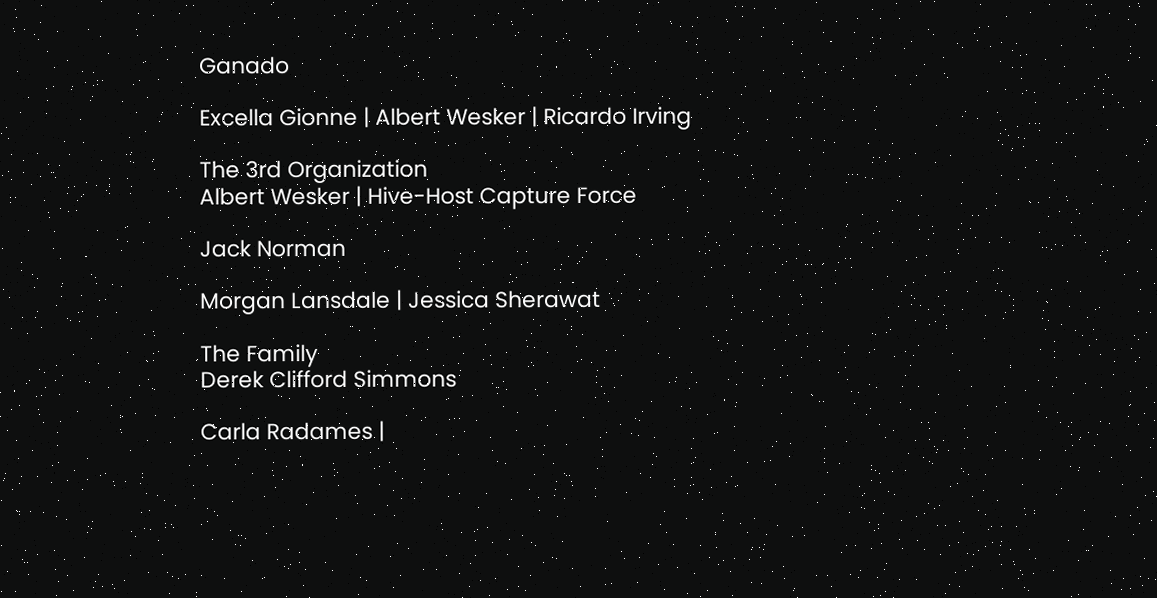Ganado

Excella Gionne | Albert Wesker | Ricardo Irving

The 3rd Organization
Albert Wesker | Hive-Host Capture Force

Jack Norman

Morgan Lansdale | Jessica Sherawat

The Family
Derek Clifford Simmons

Carla Radames |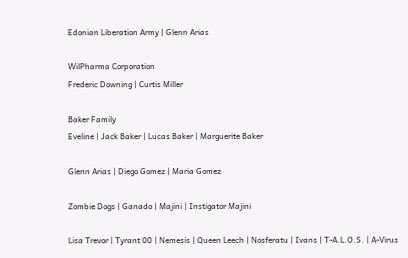Edonian Liberation Army | Glenn Arias

WilPharma Corporation
Frederic Downing | Curtis Miller

Baker Family
Eveline | Jack Baker | Lucas Baker | Marguerite Baker

Glenn Arias | Diego Gomez | Maria Gomez

Zombie Dogs | Ganado | Majini | Instigator Majini

Lisa Trevor | Tyrant 00 | Nemesis | Queen Leech | Nosferatu | Ivans | T-A.L.O.S. | A-Virus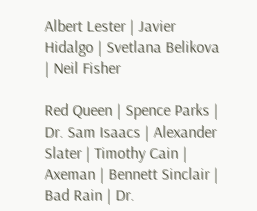Albert Lester | Javier Hidalgo | Svetlana Belikova | Neil Fisher

Red Queen | Spence Parks | Dr. Sam Isaacs | Alexander Slater | Timothy Cain | Axeman | Bennett Sinclair | Bad Rain | Dr.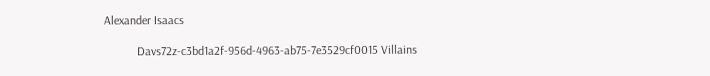Alexander Isaacs

           Davs72z-c3bd1a2f-956d-4963-ab75-7e3529cf0015 Villains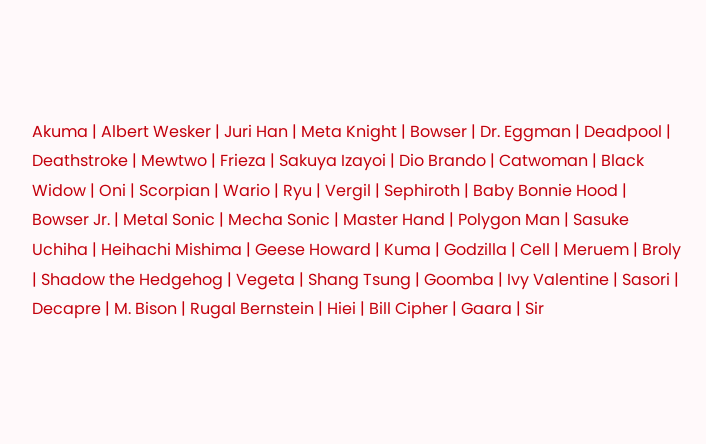Akuma | Albert Wesker | Juri Han | Meta Knight | Bowser | Dr. Eggman | Deadpool | Deathstroke | Mewtwo | Frieza | Sakuya Izayoi | Dio Brando | Catwoman | Black Widow | Oni | Scorpian | Wario | Ryu | Vergil | Sephiroth | Baby Bonnie Hood | Bowser Jr. | Metal Sonic | Mecha Sonic | Master Hand | Polygon Man | Sasuke Uchiha | Heihachi Mishima | Geese Howard | Kuma | Godzilla | Cell | Meruem | Broly | Shadow the Hedgehog | Vegeta | Shang Tsung | Goomba | Ivy Valentine | Sasori | Decapre | M. Bison | Rugal Bernstein | Hiei | Bill Cipher | Gaara | Sir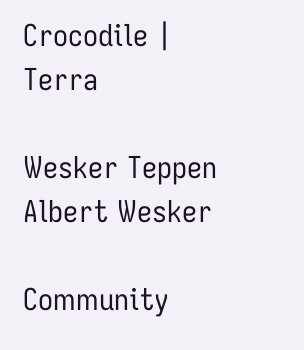Crocodile | Terra

Wesker Teppen
Albert Wesker

Community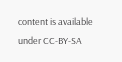content is available under CC-BY-SA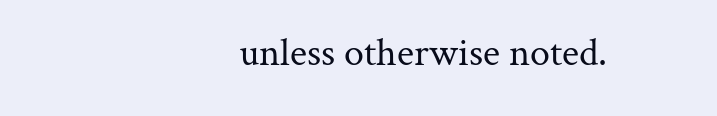unless otherwise noted.